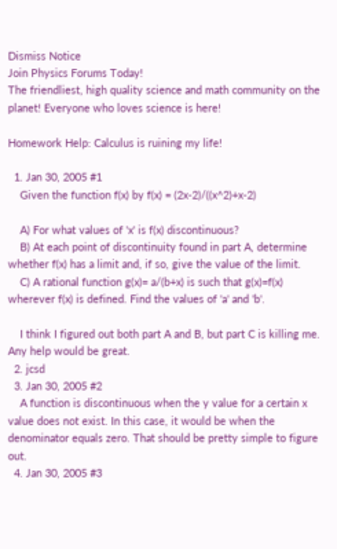Dismiss Notice
Join Physics Forums Today!
The friendliest, high quality science and math community on the planet! Everyone who loves science is here!

Homework Help: Calculus is ruining my life!

  1. Jan 30, 2005 #1
    Given the function f(x) by f(x) = (2x-2)/((x^2)+x-2)

    A) For what values of 'x' is f(x) discontinuous?
    B) At each point of discontinuity found in part A, determine whether f(x) has a limit and, if so, give the value of the limit.
    C) A rational function g(x)= a/(b+x) is such that g(x)=f(x) wherever f(x) is defined. Find the values of 'a' and 'b'.

    I think I figured out both part A and B, but part C is killing me. Any help would be great.
  2. jcsd
  3. Jan 30, 2005 #2
    A function is discontinuous when the y value for a certain x value does not exist. In this case, it would be when the denominator equals zero. That should be pretty simple to figure out.
  4. Jan 30, 2005 #3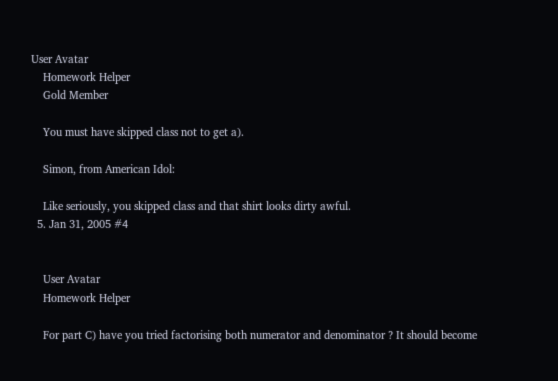User Avatar
    Homework Helper
    Gold Member

    You must have skipped class not to get a).

    Simon, from American Idol:

    Like seriously, you skipped class and that shirt looks dirty awful.
  5. Jan 31, 2005 #4


    User Avatar
    Homework Helper

    For part C) have you tried factorising both numerator and denominator ? It should become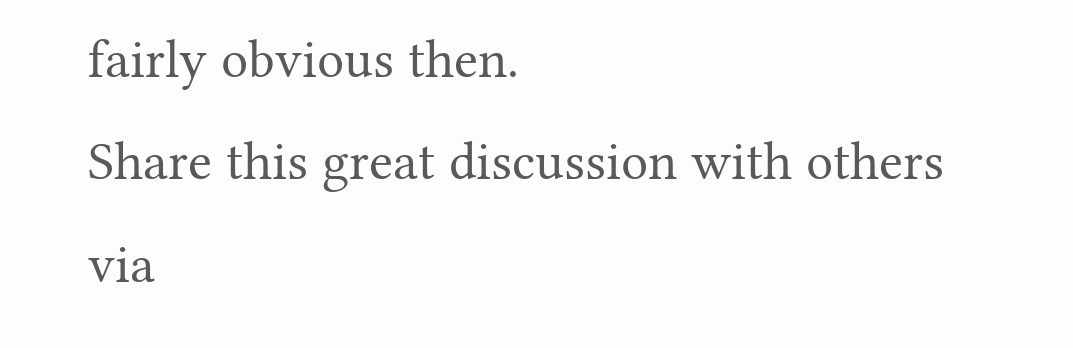fairly obvious then.
Share this great discussion with others via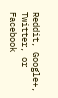Reddit, Google+, Twitter, or Facebook